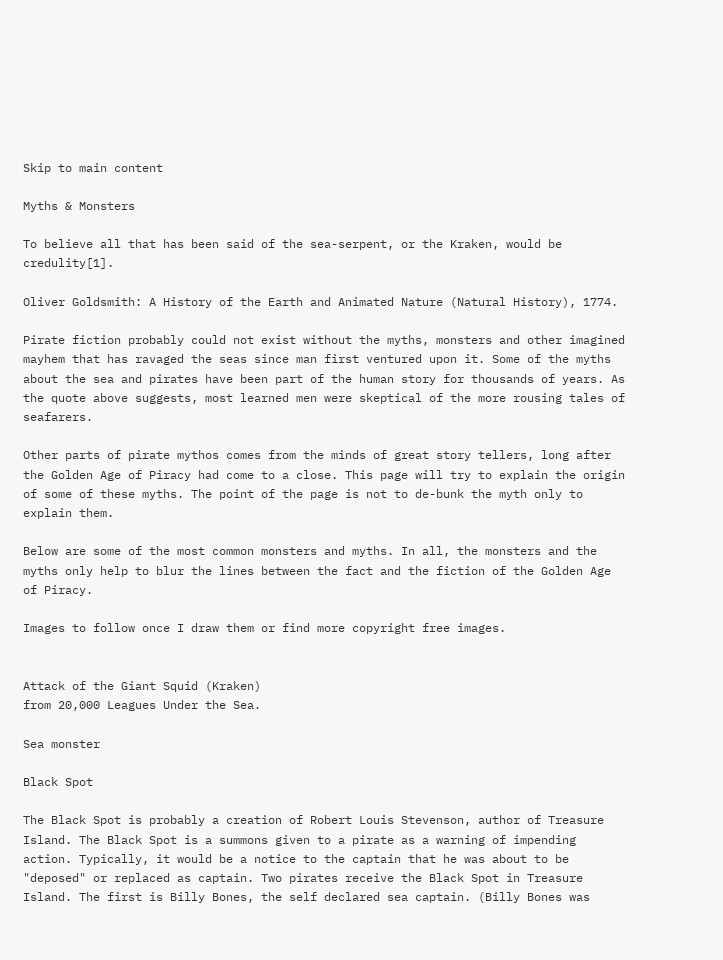Skip to main content

Myths & Monsters

To believe all that has been said of the sea-serpent, or the Kraken, would be credulity[1].

Oliver Goldsmith: A History of the Earth and Animated Nature (Natural History), 1774.

Pirate fiction probably could not exist without the myths, monsters and other imagined mayhem that has ravaged the seas since man first ventured upon it. Some of the myths about the sea and pirates have been part of the human story for thousands of years. As the quote above suggests, most learned men were skeptical of the more rousing tales of seafarers.

Other parts of pirate mythos comes from the minds of great story tellers, long after the Golden Age of Piracy had come to a close. This page will try to explain the origin of some of these myths. The point of the page is not to de-bunk the myth only to explain them.

Below are some of the most common monsters and myths. In all, the monsters and the myths only help to blur the lines between the fact and the fiction of the Golden Age of Piracy.

Images to follow once I draw them or find more copyright free images.


Attack of the Giant Squid (Kraken)
from 20,000 Leagues Under the Sea.

Sea monster

Black Spot

The Black Spot is probably a creation of Robert Louis Stevenson, author of Treasure Island. The Black Spot is a summons given to a pirate as a warning of impending action. Typically, it would be a notice to the captain that he was about to be "deposed" or replaced as captain. Two pirates receive the Black Spot in Treasure Island. The first is Billy Bones, the self declared sea captain. (Billy Bones was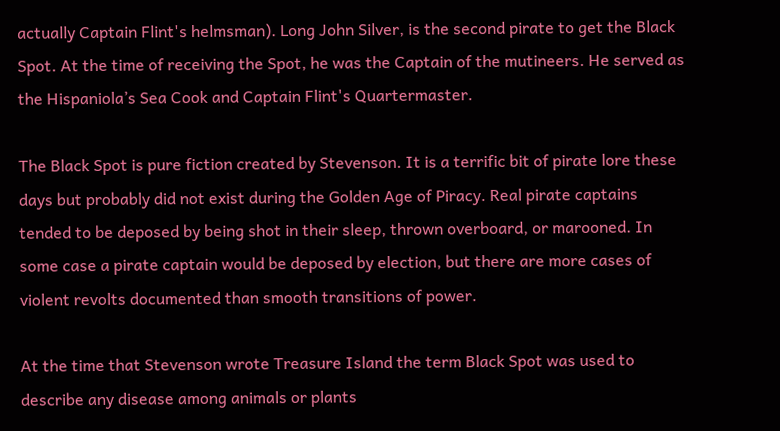actually Captain Flint's helmsman). Long John Silver, is the second pirate to get the Black Spot. At the time of receiving the Spot, he was the Captain of the mutineers. He served as the Hispaniola’s Sea Cook and Captain Flint's Quartermaster.

The Black Spot is pure fiction created by Stevenson. It is a terrific bit of pirate lore these days but probably did not exist during the Golden Age of Piracy. Real pirate captains tended to be deposed by being shot in their sleep, thrown overboard, or marooned. In some case a pirate captain would be deposed by election, but there are more cases of violent revolts documented than smooth transitions of power.

At the time that Stevenson wrote Treasure Island the term Black Spot was used to describe any disease among animals or plants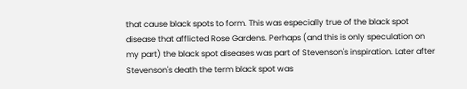that cause black spots to form. This was especially true of the black spot disease that afflicted Rose Gardens. Perhaps (and this is only speculation on my part) the black spot diseases was part of Stevenson's inspiration. Later after Stevenson's death the term black spot was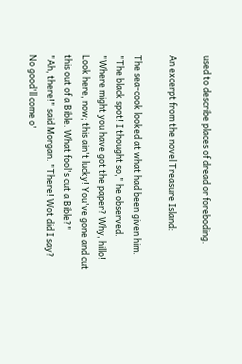used to describe places of dread or foreboding.

An excerpt from the novel Treasure Island:

The sea-cook looked at what had been given him.
"The black spot! I thought so," he observed. "Where might you have got the paper? Why, hillo! Look here, now; this ain't lucky! You've gone and cut this out of a Bible. What fool's cut a Bible?"
"Ah, there!" said Morgan. "There! Wot did I say? No good'll come o'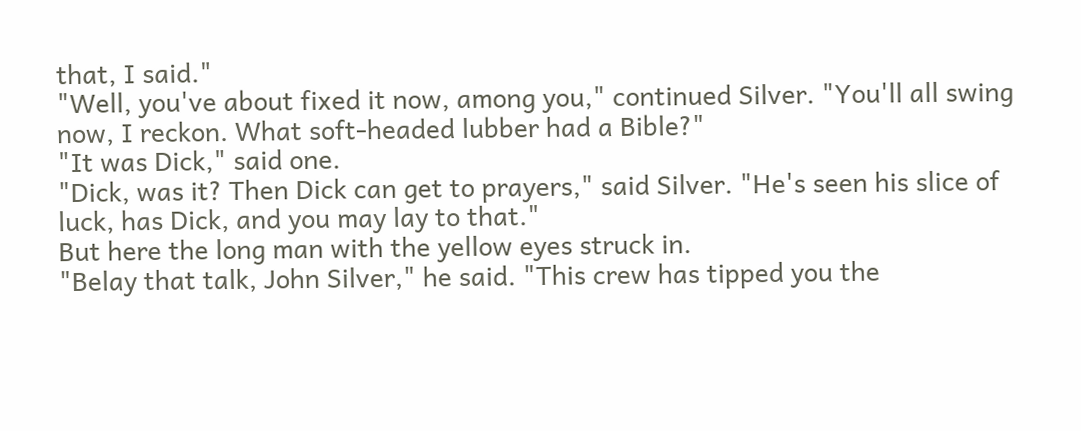that, I said."
"Well, you've about fixed it now, among you," continued Silver. "You'll all swing now, I reckon. What soft-headed lubber had a Bible?"
"It was Dick," said one.
"Dick, was it? Then Dick can get to prayers," said Silver. "He's seen his slice of luck, has Dick, and you may lay to that."
But here the long man with the yellow eyes struck in.
"Belay that talk, John Silver," he said. "This crew has tipped you the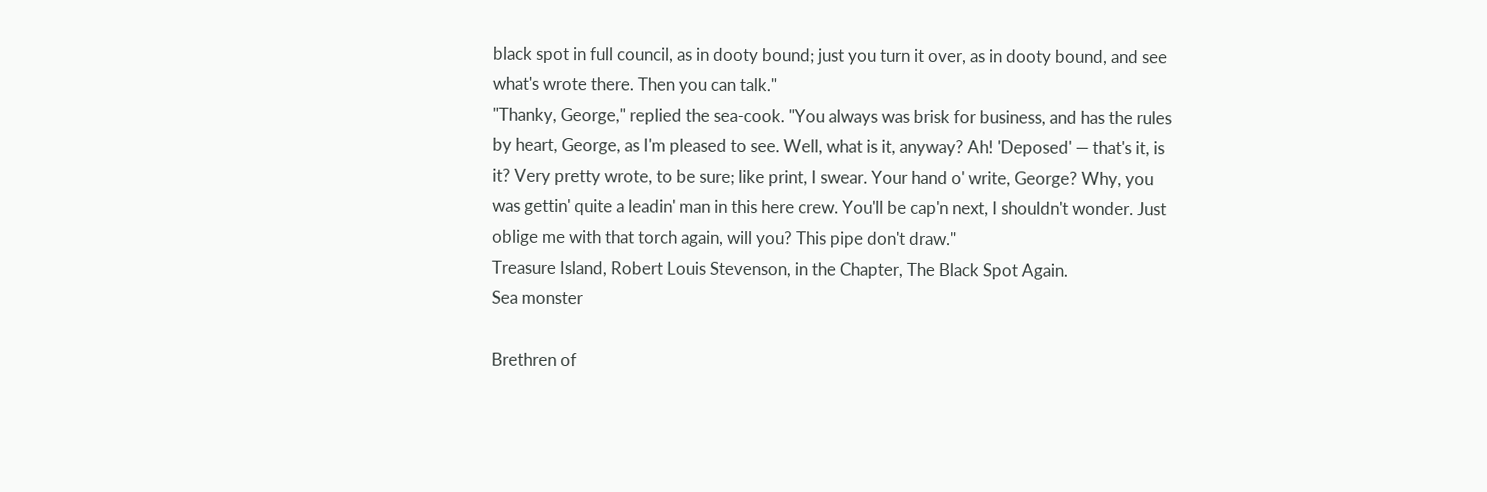black spot in full council, as in dooty bound; just you turn it over, as in dooty bound, and see what's wrote there. Then you can talk."
"Thanky, George," replied the sea-cook. "You always was brisk for business, and has the rules by heart, George, as I'm pleased to see. Well, what is it, anyway? Ah! 'Deposed' — that's it, is it? Very pretty wrote, to be sure; like print, I swear. Your hand o' write, George? Why, you was gettin' quite a leadin' man in this here crew. You'll be cap'n next, I shouldn't wonder. Just oblige me with that torch again, will you? This pipe don't draw."
Treasure Island, Robert Louis Stevenson, in the Chapter, The Black Spot Again.
Sea monster

Brethren of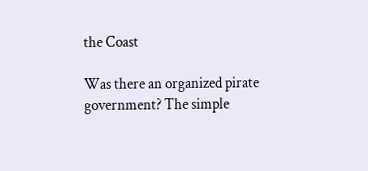the Coast

Was there an organized pirate government? The simple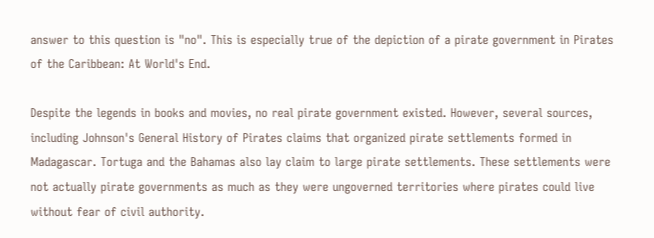answer to this question is "no". This is especially true of the depiction of a pirate government in Pirates of the Caribbean: At World's End.

Despite the legends in books and movies, no real pirate government existed. However, several sources, including Johnson's General History of Pirates claims that organized pirate settlements formed in Madagascar. Tortuga and the Bahamas also lay claim to large pirate settlements. These settlements were not actually pirate governments as much as they were ungoverned territories where pirates could live without fear of civil authority.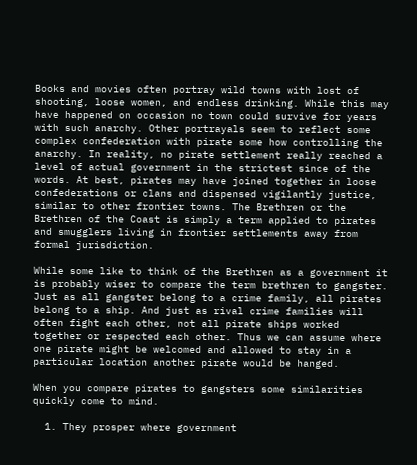Books and movies often portray wild towns with lost of shooting, loose women, and endless drinking. While this may have happened on occasion no town could survive for years with such anarchy. Other portrayals seem to reflect some complex confederation with pirate some how controlling the anarchy. In reality, no pirate settlement really reached a level of actual government in the strictest since of the words. At best, pirates may have joined together in loose confederations or clans and dispensed vigilantly justice, similar to other frontier towns. The Brethren or the Brethren of the Coast is simply a term applied to pirates and smugglers living in frontier settlements away from formal jurisdiction.

While some like to think of the Brethren as a government it is probably wiser to compare the term brethren to gangster. Just as all gangster belong to a crime family, all pirates belong to a ship. And just as rival crime families will often fight each other, not all pirate ships worked together or respected each other. Thus we can assume where one pirate might be welcomed and allowed to stay in a particular location another pirate would be hanged.

When you compare pirates to gangsters some similarities quickly come to mind.

  1. They prosper where government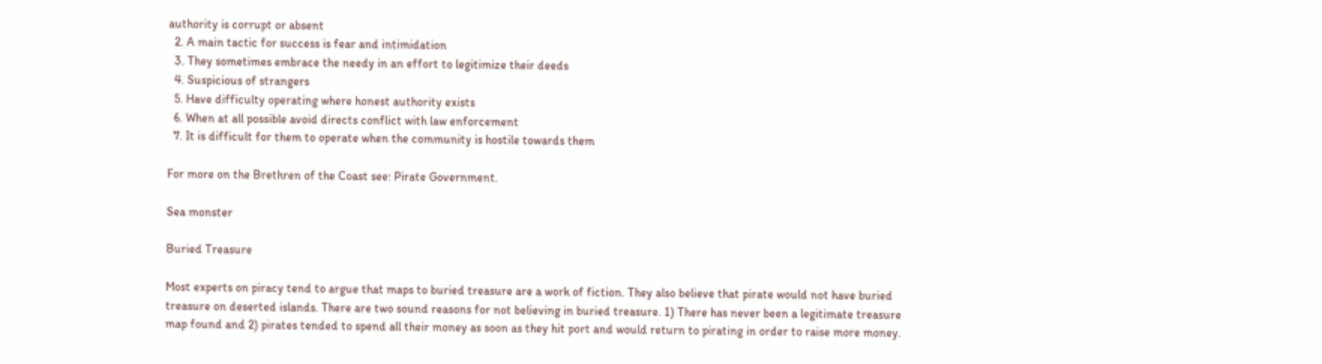authority is corrupt or absent
  2. A main tactic for success is fear and intimidation
  3. They sometimes embrace the needy in an effort to legitimize their deeds
  4. Suspicious of strangers
  5. Have difficulty operating where honest authority exists
  6. When at all possible avoid directs conflict with law enforcement
  7. It is difficult for them to operate when the community is hostile towards them

For more on the Brethren of the Coast see: Pirate Government.

Sea monster

Buried Treasure

Most experts on piracy tend to argue that maps to buried treasure are a work of fiction. They also believe that pirate would not have buried treasure on deserted islands. There are two sound reasons for not believing in buried treasure. 1) There has never been a legitimate treasure map found and 2) pirates tended to spend all their money as soon as they hit port and would return to pirating in order to raise more money.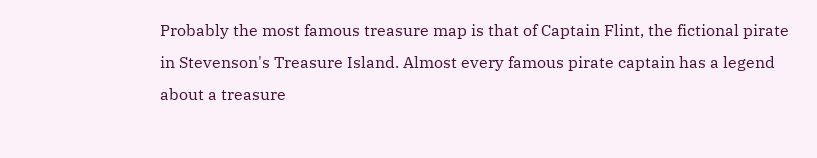Probably the most famous treasure map is that of Captain Flint, the fictional pirate in Stevenson's Treasure Island. Almost every famous pirate captain has a legend about a treasure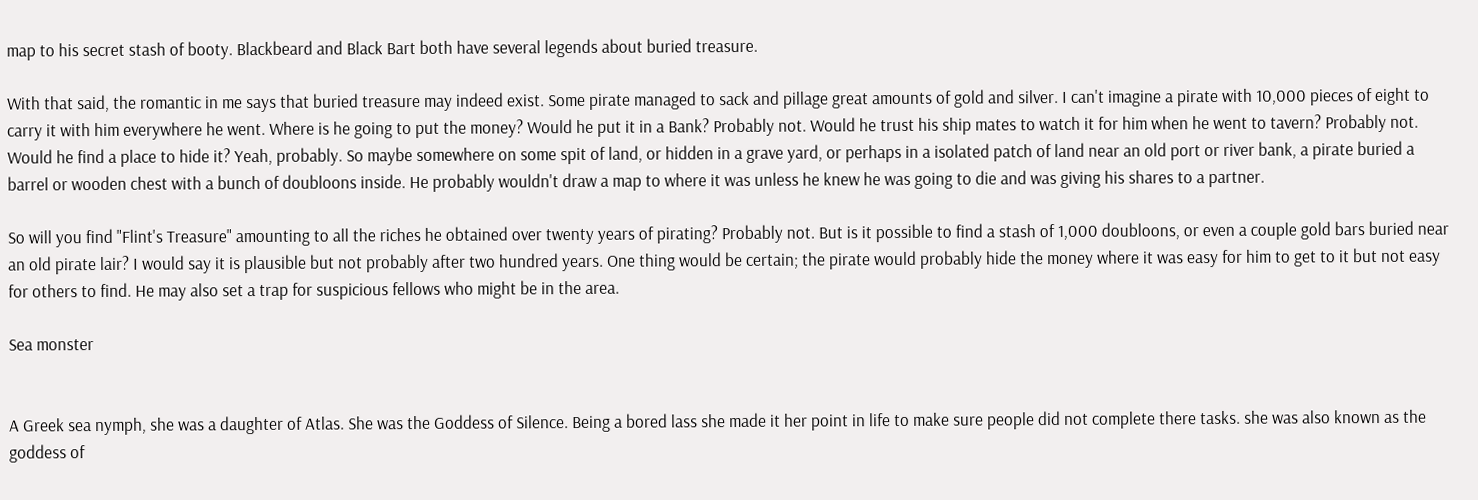map to his secret stash of booty. Blackbeard and Black Bart both have several legends about buried treasure.

With that said, the romantic in me says that buried treasure may indeed exist. Some pirate managed to sack and pillage great amounts of gold and silver. I can't imagine a pirate with 10,000 pieces of eight to carry it with him everywhere he went. Where is he going to put the money? Would he put it in a Bank? Probably not. Would he trust his ship mates to watch it for him when he went to tavern? Probably not. Would he find a place to hide it? Yeah, probably. So maybe somewhere on some spit of land, or hidden in a grave yard, or perhaps in a isolated patch of land near an old port or river bank, a pirate buried a barrel or wooden chest with a bunch of doubloons inside. He probably wouldn't draw a map to where it was unless he knew he was going to die and was giving his shares to a partner.

So will you find "Flint's Treasure" amounting to all the riches he obtained over twenty years of pirating? Probably not. But is it possible to find a stash of 1,000 doubloons, or even a couple gold bars buried near an old pirate lair? I would say it is plausible but not probably after two hundred years. One thing would be certain; the pirate would probably hide the money where it was easy for him to get to it but not easy for others to find. He may also set a trap for suspicious fellows who might be in the area.

Sea monster


A Greek sea nymph, she was a daughter of Atlas. She was the Goddess of Silence. Being a bored lass she made it her point in life to make sure people did not complete there tasks. she was also known as the goddess of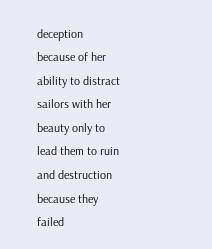deception because of her ability to distract sailors with her beauty only to lead them to ruin and destruction because they failed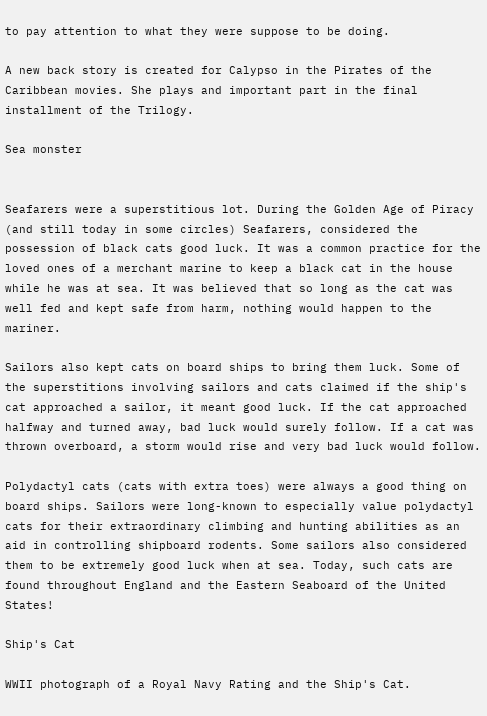to pay attention to what they were suppose to be doing.

A new back story is created for Calypso in the Pirates of the Caribbean movies. She plays and important part in the final installment of the Trilogy.

Sea monster


Seafarers were a superstitious lot. During the Golden Age of Piracy (and still today in some circles) Seafarers, considered the possession of black cats good luck. It was a common practice for the loved ones of a merchant marine to keep a black cat in the house while he was at sea. It was believed that so long as the cat was well fed and kept safe from harm, nothing would happen to the mariner.

Sailors also kept cats on board ships to bring them luck. Some of the superstitions involving sailors and cats claimed if the ship's cat approached a sailor, it meant good luck. If the cat approached halfway and turned away, bad luck would surely follow. If a cat was thrown overboard, a storm would rise and very bad luck would follow.

Polydactyl cats (cats with extra toes) were always a good thing on board ships. Sailors were long-known to especially value polydactyl cats for their extraordinary climbing and hunting abilities as an aid in controlling shipboard rodents. Some sailors also considered them to be extremely good luck when at sea. Today, such cats are found throughout England and the Eastern Seaboard of the United States!

Ship's Cat

WWII photograph of a Royal Navy Rating and the Ship's Cat.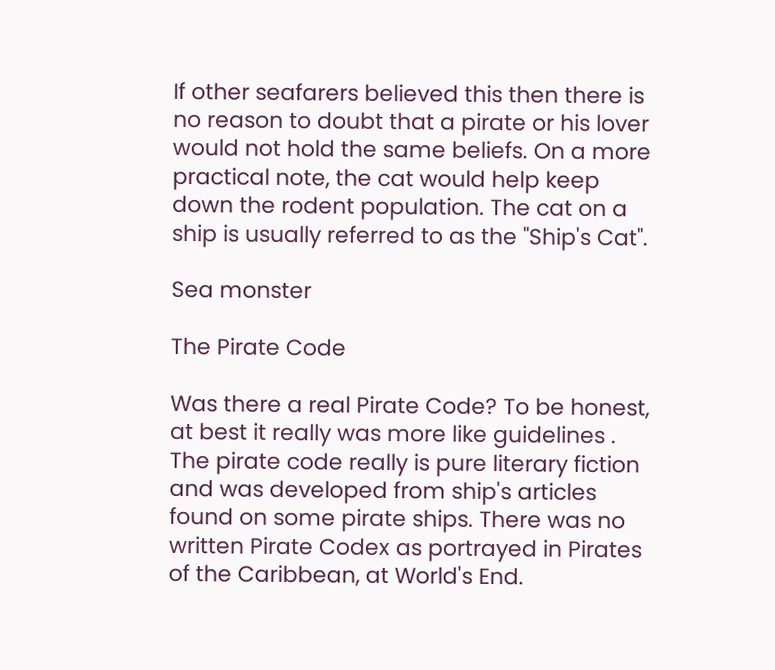If other seafarers believed this then there is no reason to doubt that a pirate or his lover would not hold the same beliefs. On a more practical note, the cat would help keep down the rodent population. The cat on a ship is usually referred to as the "Ship's Cat".

Sea monster

The Pirate Code

Was there a real Pirate Code? To be honest, at best it really was more like guidelines . The pirate code really is pure literary fiction and was developed from ship's articles found on some pirate ships. There was no written Pirate Codex as portrayed in Pirates of the Caribbean, at World's End.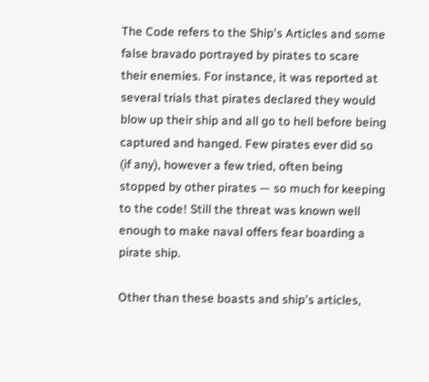The Code refers to the Ship's Articles and some false bravado portrayed by pirates to scare their enemies. For instance, it was reported at several trials that pirates declared they would blow up their ship and all go to hell before being captured and hanged. Few pirates ever did so (if any), however a few tried, often being stopped by other pirates — so much for keeping to the code! Still the threat was known well enough to make naval offers fear boarding a pirate ship.

Other than these boasts and ship's articles,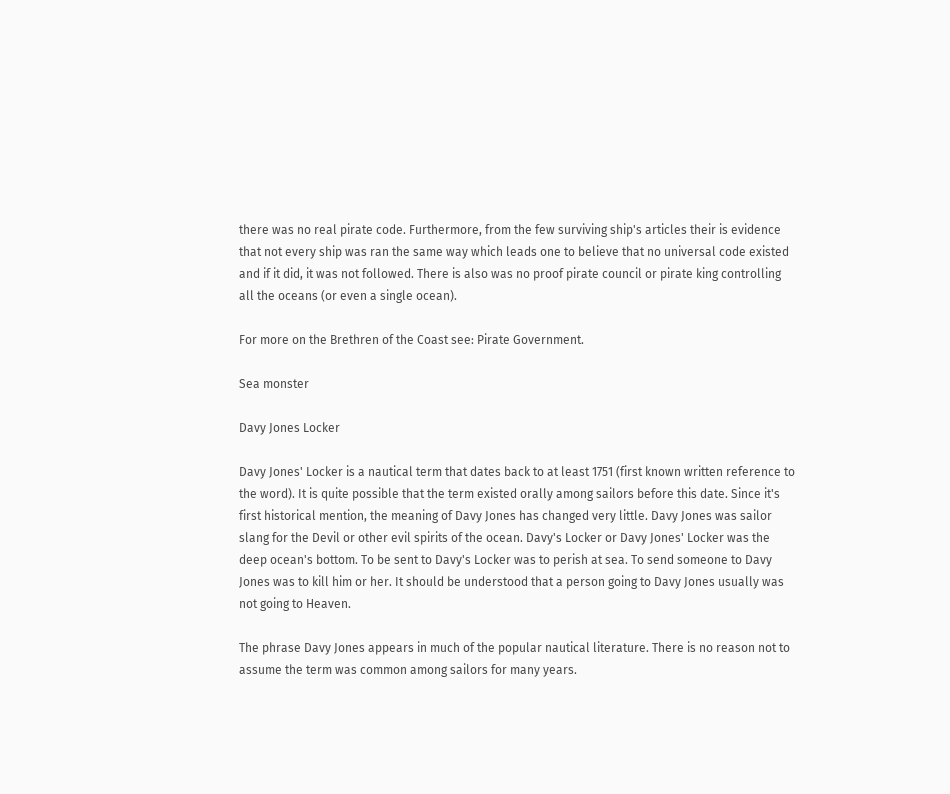there was no real pirate code. Furthermore, from the few surviving ship's articles their is evidence that not every ship was ran the same way which leads one to believe that no universal code existed and if it did, it was not followed. There is also was no proof pirate council or pirate king controlling all the oceans (or even a single ocean).

For more on the Brethren of the Coast see: Pirate Government.

Sea monster

Davy Jones Locker

Davy Jones' Locker is a nautical term that dates back to at least 1751 (first known written reference to the word). It is quite possible that the term existed orally among sailors before this date. Since it's first historical mention, the meaning of Davy Jones has changed very little. Davy Jones was sailor slang for the Devil or other evil spirits of the ocean. Davy's Locker or Davy Jones' Locker was the deep ocean's bottom. To be sent to Davy's Locker was to perish at sea. To send someone to Davy Jones was to kill him or her. It should be understood that a person going to Davy Jones usually was not going to Heaven.

The phrase Davy Jones appears in much of the popular nautical literature. There is no reason not to assume the term was common among sailors for many years.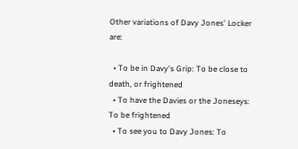Other variations of Davy Jones' Locker are:

  • To be in Davy's Grip: To be close to death, or frightened
  • To have the Davies or the Joneseys: To be frightened
  • To see you to Davy Jones: To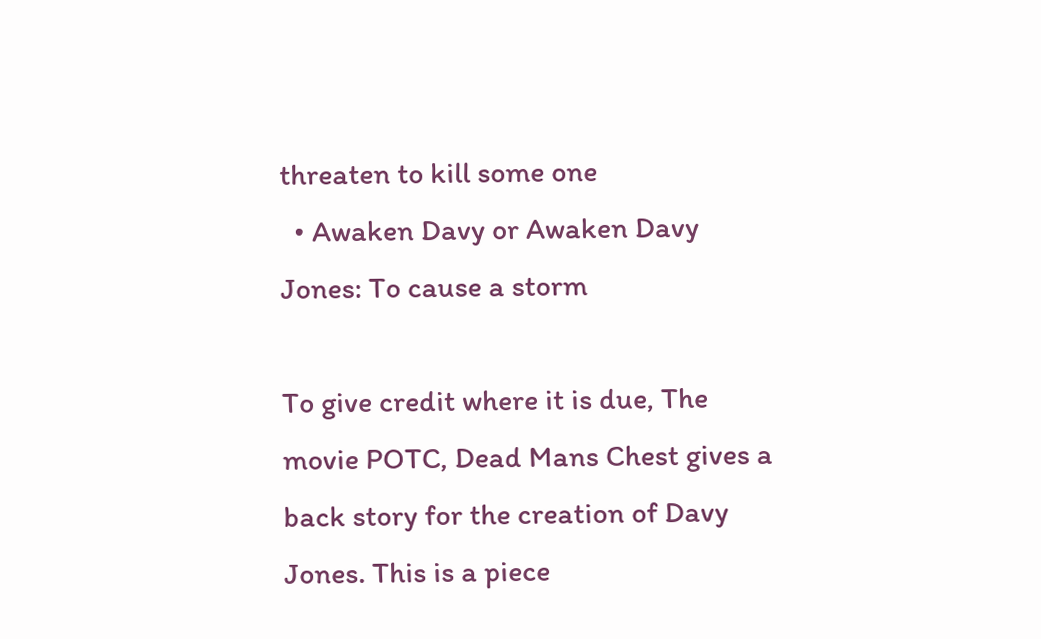threaten to kill some one
  • Awaken Davy or Awaken Davy Jones: To cause a storm

To give credit where it is due, The movie POTC, Dead Mans Chest gives a back story for the creation of Davy Jones. This is a piece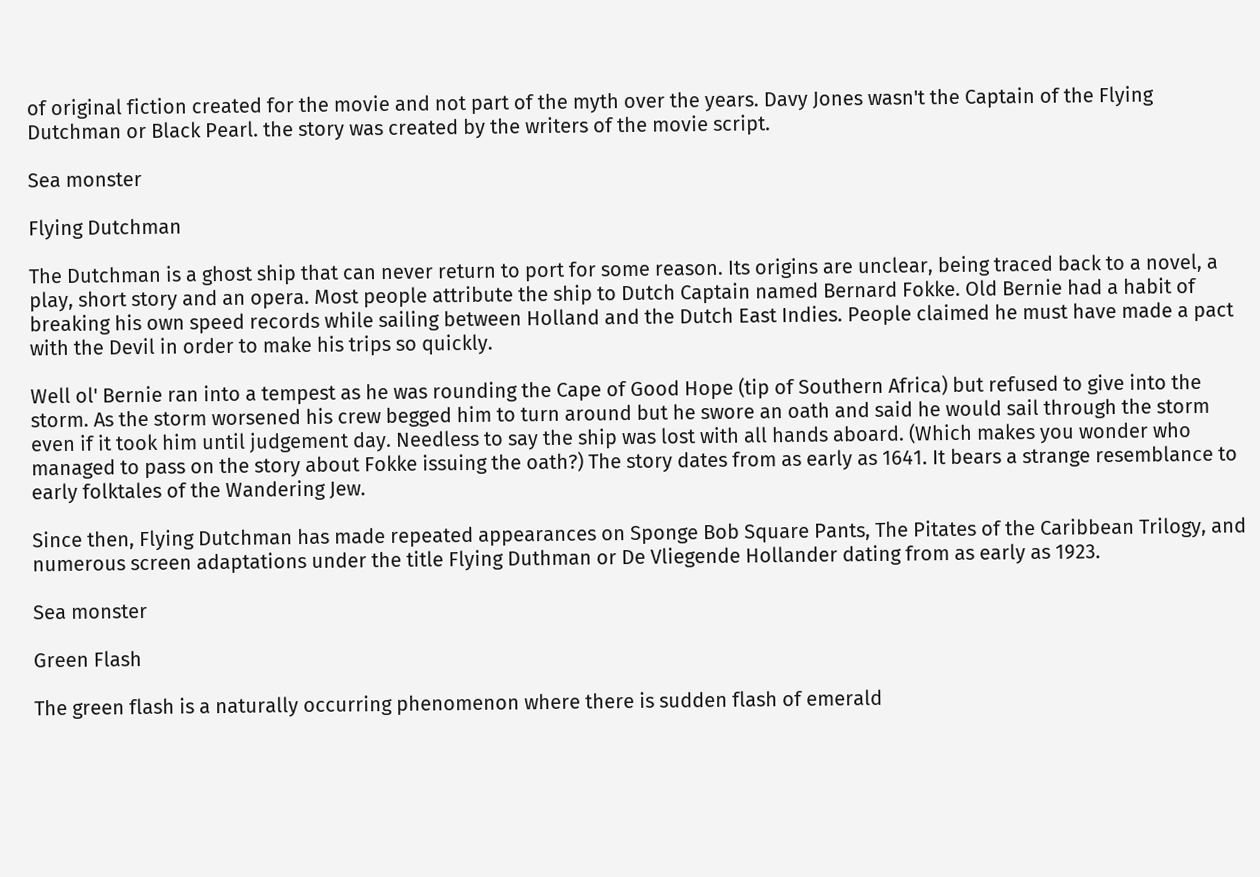of original fiction created for the movie and not part of the myth over the years. Davy Jones wasn't the Captain of the Flying Dutchman or Black Pearl. the story was created by the writers of the movie script.

Sea monster

Flying Dutchman

The Dutchman is a ghost ship that can never return to port for some reason. Its origins are unclear, being traced back to a novel, a play, short story and an opera. Most people attribute the ship to Dutch Captain named Bernard Fokke. Old Bernie had a habit of breaking his own speed records while sailing between Holland and the Dutch East Indies. People claimed he must have made a pact with the Devil in order to make his trips so quickly.

Well ol' Bernie ran into a tempest as he was rounding the Cape of Good Hope (tip of Southern Africa) but refused to give into the storm. As the storm worsened his crew begged him to turn around but he swore an oath and said he would sail through the storm even if it took him until judgement day. Needless to say the ship was lost with all hands aboard. (Which makes you wonder who managed to pass on the story about Fokke issuing the oath?) The story dates from as early as 1641. It bears a strange resemblance to early folktales of the Wandering Jew.

Since then, Flying Dutchman has made repeated appearances on Sponge Bob Square Pants, The Pitates of the Caribbean Trilogy, and numerous screen adaptations under the title Flying Duthman or De Vliegende Hollander dating from as early as 1923.

Sea monster

Green Flash

The green flash is a naturally occurring phenomenon where there is sudden flash of emerald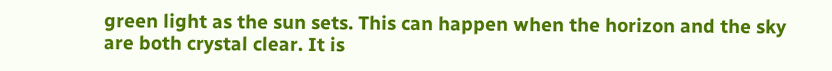green light as the sun sets. This can happen when the horizon and the sky are both crystal clear. It is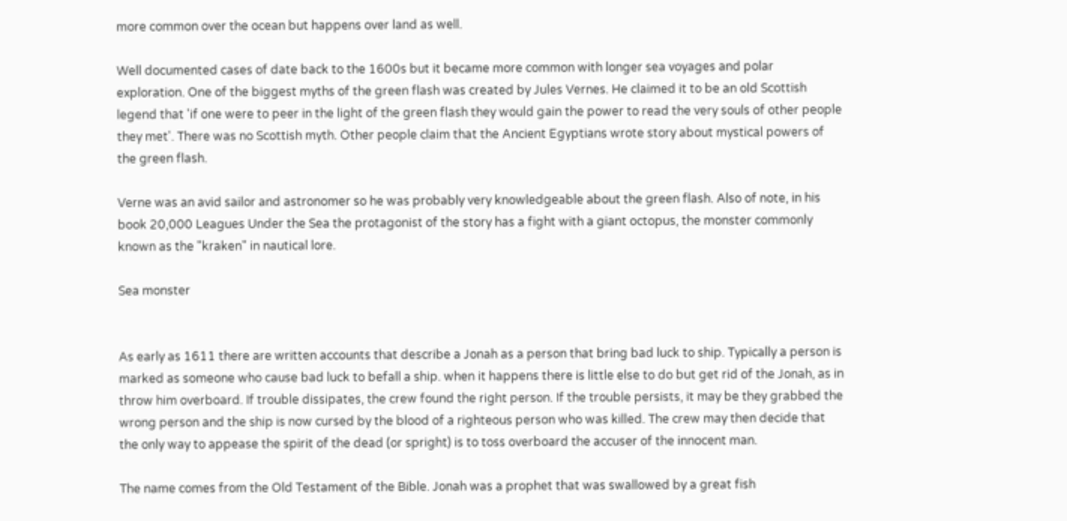more common over the ocean but happens over land as well.

Well documented cases of date back to the 1600s but it became more common with longer sea voyages and polar exploration. One of the biggest myths of the green flash was created by Jules Vernes. He claimed it to be an old Scottish legend that 'if one were to peer in the light of the green flash they would gain the power to read the very souls of other people they met'. There was no Scottish myth. Other people claim that the Ancient Egyptians wrote story about mystical powers of the green flash.

Verne was an avid sailor and astronomer so he was probably very knowledgeable about the green flash. Also of note, in his book 20,000 Leagues Under the Sea the protagonist of the story has a fight with a giant octopus, the monster commonly known as the "kraken" in nautical lore.

Sea monster


As early as 1611 there are written accounts that describe a Jonah as a person that bring bad luck to ship. Typically a person is marked as someone who cause bad luck to befall a ship. when it happens there is little else to do but get rid of the Jonah, as in throw him overboard. If trouble dissipates, the crew found the right person. If the trouble persists, it may be they grabbed the wrong person and the ship is now cursed by the blood of a righteous person who was killed. The crew may then decide that the only way to appease the spirit of the dead (or spright) is to toss overboard the accuser of the innocent man.

The name comes from the Old Testament of the Bible. Jonah was a prophet that was swallowed by a great fish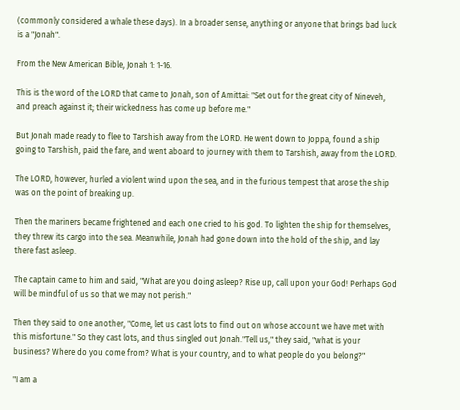(commonly considered a whale these days). In a broader sense, anything or anyone that brings bad luck is a "Jonah".

From the New American Bible, Jonah 1: 1-16.

This is the word of the LORD that came to Jonah, son of Amittai: "Set out for the great city of Nineveh, and preach against it; their wickedness has come up before me."

But Jonah made ready to flee to Tarshish away from the LORD. He went down to Joppa, found a ship going to Tarshish, paid the fare, and went aboard to journey with them to Tarshish, away from the LORD.

The LORD, however, hurled a violent wind upon the sea, and in the furious tempest that arose the ship was on the point of breaking up.

Then the mariners became frightened and each one cried to his god. To lighten the ship for themselves, they threw its cargo into the sea. Meanwhile, Jonah had gone down into the hold of the ship, and lay there fast asleep.

The captain came to him and said, "What are you doing asleep? Rise up, call upon your God! Perhaps God will be mindful of us so that we may not perish."

Then they said to one another, "Come, let us cast lots to find out on whose account we have met with this misfortune." So they cast lots, and thus singled out Jonah."Tell us," they said, "what is your business? Where do you come from? What is your country, and to what people do you belong?"

"I am a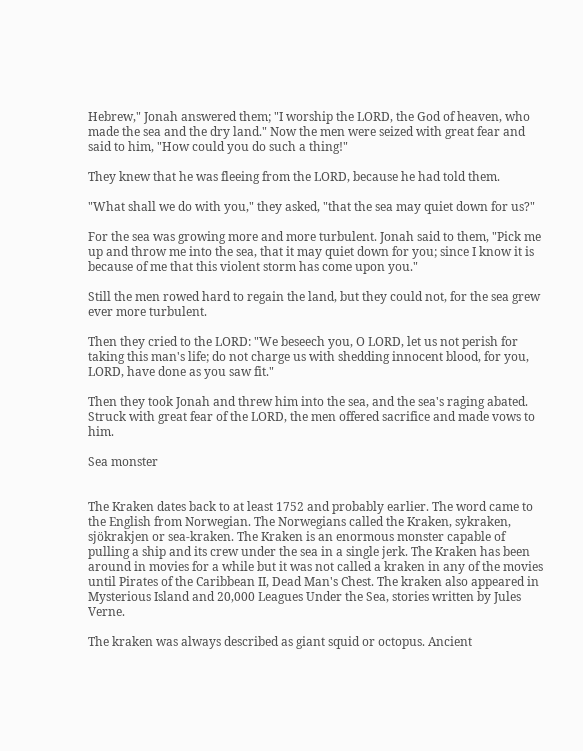Hebrew," Jonah answered them; "I worship the LORD, the God of heaven, who made the sea and the dry land." Now the men were seized with great fear and said to him, "How could you do such a thing!"

They knew that he was fleeing from the LORD, because he had told them.

"What shall we do with you," they asked, "that the sea may quiet down for us?"

For the sea was growing more and more turbulent. Jonah said to them, "Pick me up and throw me into the sea, that it may quiet down for you; since I know it is because of me that this violent storm has come upon you."

Still the men rowed hard to regain the land, but they could not, for the sea grew ever more turbulent.

Then they cried to the LORD: "We beseech you, O LORD, let us not perish for taking this man's life; do not charge us with shedding innocent blood, for you, LORD, have done as you saw fit."

Then they took Jonah and threw him into the sea, and the sea's raging abated. Struck with great fear of the LORD, the men offered sacrifice and made vows to him.

Sea monster


The Kraken dates back to at least 1752 and probably earlier. The word came to the English from Norwegian. The Norwegians called the Kraken, sykraken, sjökrakjen or sea-kraken. The Kraken is an enormous monster capable of pulling a ship and its crew under the sea in a single jerk. The Kraken has been around in movies for a while but it was not called a kraken in any of the movies until Pirates of the Caribbean II, Dead Man's Chest. The kraken also appeared in Mysterious Island and 20,000 Leagues Under the Sea, stories written by Jules Verne.

The kraken was always described as giant squid or octopus. Ancient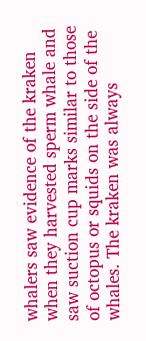whalers saw evidence of the kraken when they harvested sperm whale and saw suction cup marks similar to those of octopus or squids on the side of the whales. The kraken was always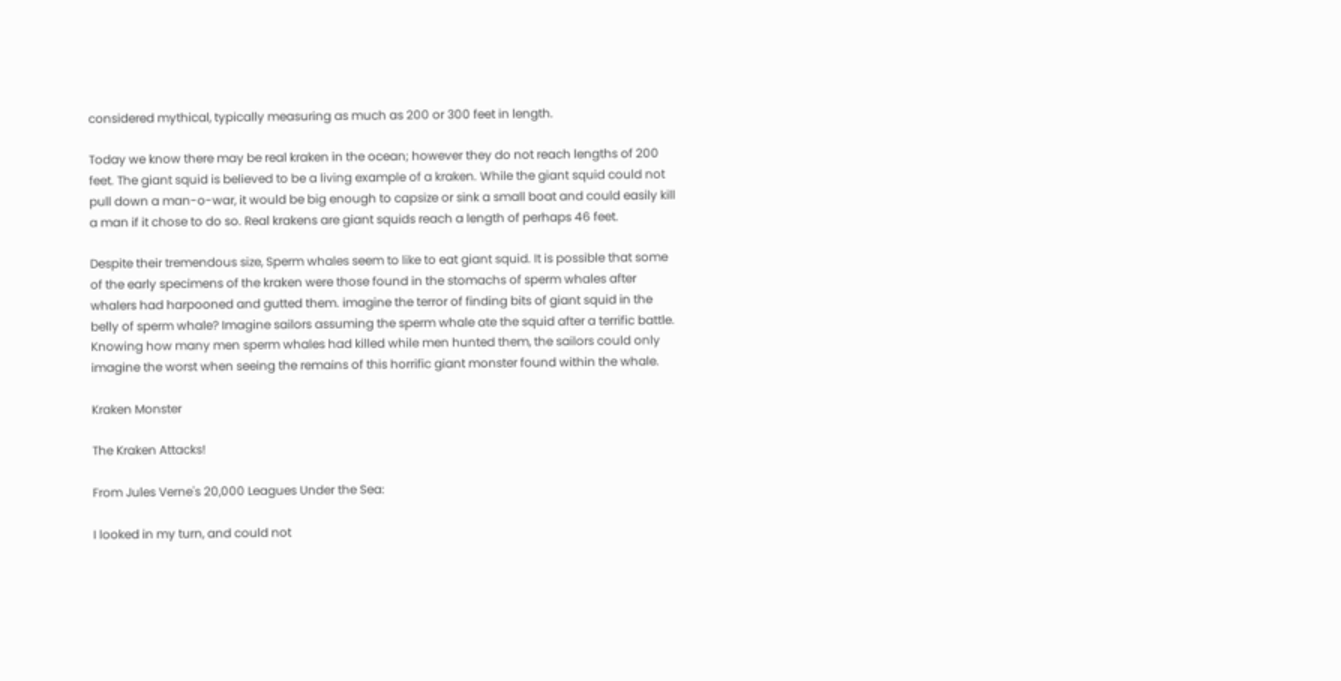considered mythical, typically measuring as much as 200 or 300 feet in length.

Today we know there may be real kraken in the ocean; however they do not reach lengths of 200 feet. The giant squid is believed to be a living example of a kraken. While the giant squid could not pull down a man-o-war, it would be big enough to capsize or sink a small boat and could easily kill a man if it chose to do so. Real krakens are giant squids reach a length of perhaps 46 feet.

Despite their tremendous size, Sperm whales seem to like to eat giant squid. It is possible that some of the early specimens of the kraken were those found in the stomachs of sperm whales after whalers had harpooned and gutted them. imagine the terror of finding bits of giant squid in the belly of sperm whale? Imagine sailors assuming the sperm whale ate the squid after a terrific battle. Knowing how many men sperm whales had killed while men hunted them, the sailors could only imagine the worst when seeing the remains of this horrific giant monster found within the whale.

Kraken Monster

The Kraken Attacks!

From Jules Verne's 20,000 Leagues Under the Sea:

I looked in my turn, and could not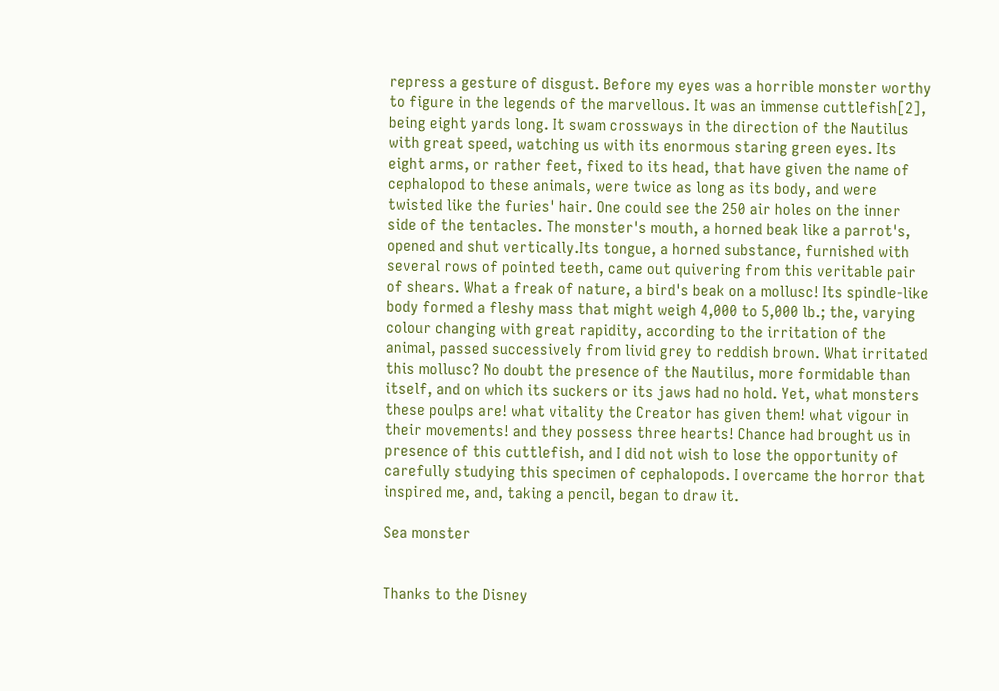repress a gesture of disgust. Before my eyes was a horrible monster worthy to figure in the legends of the marvellous. It was an immense cuttlefish[2], being eight yards long. It swam crossways in the direction of the Nautilus with great speed, watching us with its enormous staring green eyes. Its eight arms, or rather feet, fixed to its head, that have given the name of cephalopod to these animals, were twice as long as its body, and were twisted like the furies' hair. One could see the 250 air holes on the inner side of the tentacles. The monster's mouth, a horned beak like a parrot's, opened and shut vertically.Its tongue, a horned substance, furnished with several rows of pointed teeth, came out quivering from this veritable pair of shears. What a freak of nature, a bird's beak on a mollusc! Its spindle-like body formed a fleshy mass that might weigh 4,000 to 5,000 lb.; the, varying colour changing with great rapidity, according to the irritation of the animal, passed successively from livid grey to reddish brown. What irritated this mollusc? No doubt the presence of the Nautilus, more formidable than itself, and on which its suckers or its jaws had no hold. Yet, what monsters these poulps are! what vitality the Creator has given them! what vigour in their movements! and they possess three hearts! Chance had brought us in presence of this cuttlefish, and I did not wish to lose the opportunity of carefully studying this specimen of cephalopods. I overcame the horror that inspired me, and, taking a pencil, began to draw it.

Sea monster


Thanks to the Disney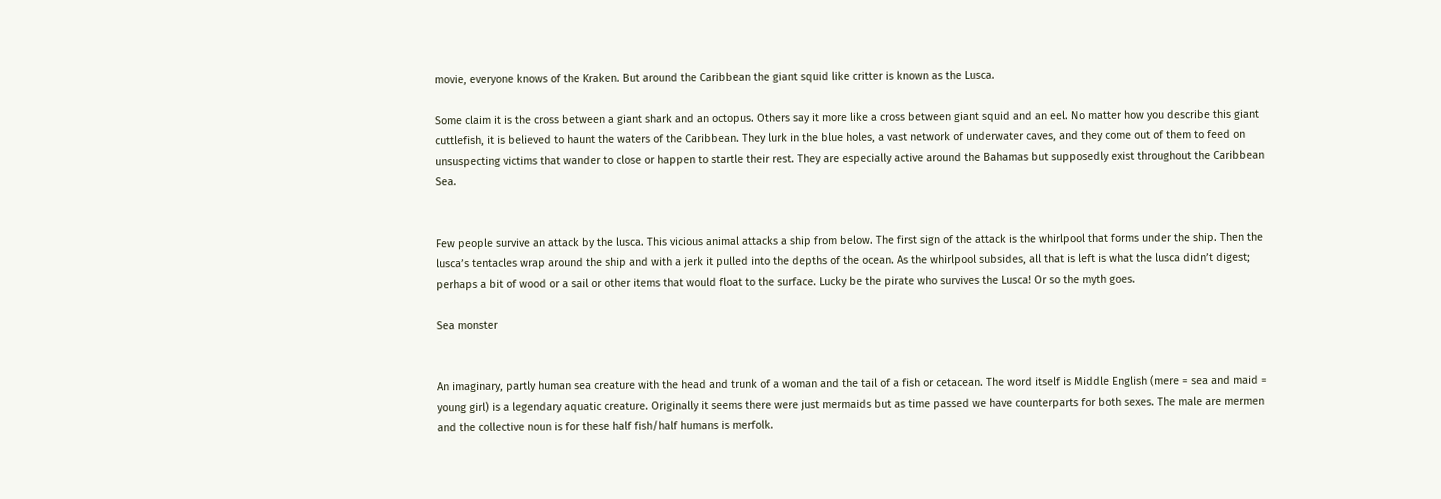movie, everyone knows of the Kraken. But around the Caribbean the giant squid like critter is known as the Lusca.

Some claim it is the cross between a giant shark and an octopus. Others say it more like a cross between giant squid and an eel. No matter how you describe this giant cuttlefish, it is believed to haunt the waters of the Caribbean. They lurk in the blue holes, a vast network of underwater caves, and they come out of them to feed on unsuspecting victims that wander to close or happen to startle their rest. They are especially active around the Bahamas but supposedly exist throughout the Caribbean Sea.


Few people survive an attack by the lusca. This vicious animal attacks a ship from below. The first sign of the attack is the whirlpool that forms under the ship. Then the lusca’s tentacles wrap around the ship and with a jerk it pulled into the depths of the ocean. As the whirlpool subsides, all that is left is what the lusca didn’t digest; perhaps a bit of wood or a sail or other items that would float to the surface. Lucky be the pirate who survives the Lusca! Or so the myth goes.

Sea monster


An imaginary, partly human sea creature with the head and trunk of a woman and the tail of a fish or cetacean. The word itself is Middle English (mere = sea and maid = young girl) is a legendary aquatic creature. Originally it seems there were just mermaids but as time passed we have counterparts for both sexes. The male are mermen and the collective noun is for these half fish/half humans is merfolk.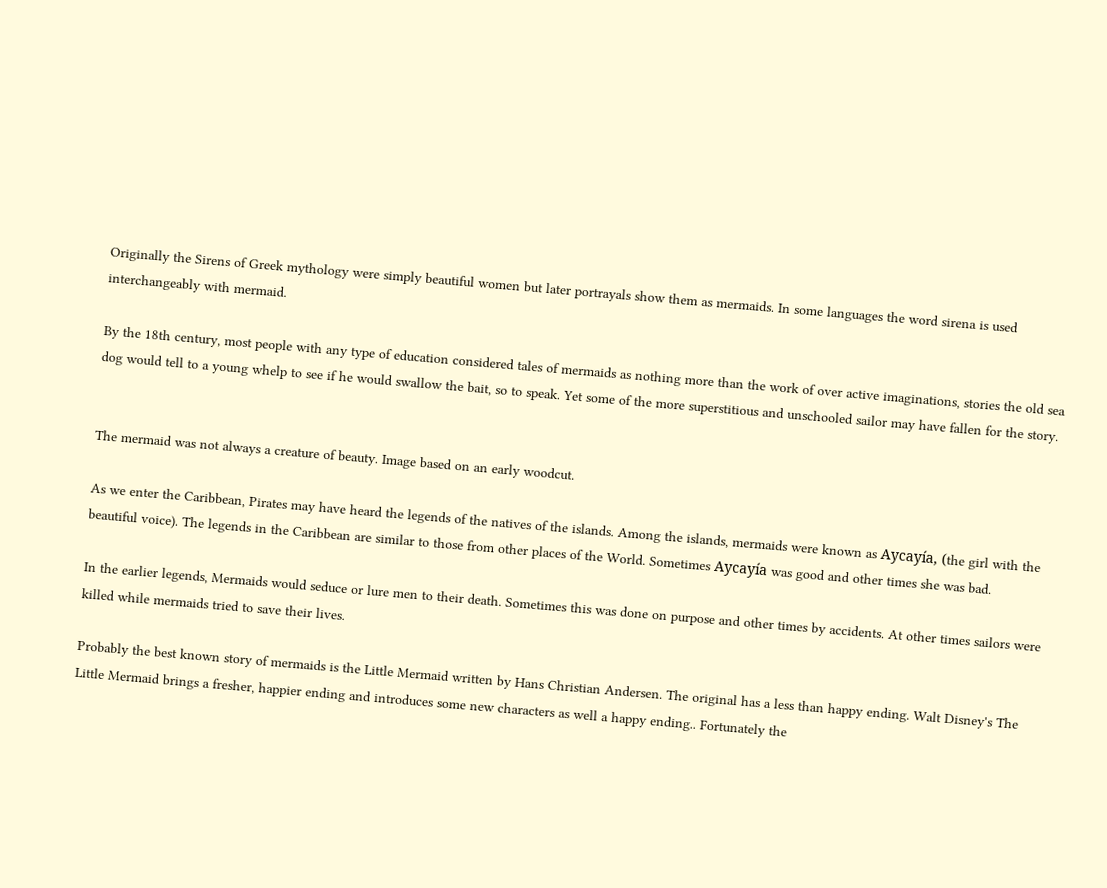Originally the Sirens of Greek mythology were simply beautiful women but later portrayals show them as mermaids. In some languages the word sirena is used interchangeably with mermaid.

By the 18th century, most people with any type of education considered tales of mermaids as nothing more than the work of over active imaginations, stories the old sea dog would tell to a young whelp to see if he would swallow the bait, so to speak. Yet some of the more superstitious and unschooled sailor may have fallen for the story.


The mermaid was not always a creature of beauty. Image based on an early woodcut.

As we enter the Caribbean, Pirates may have heard the legends of the natives of the islands. Among the islands, mermaids were known as Aycayía, (the girl with the beautiful voice). The legends in the Caribbean are similar to those from other places of the World. Sometimes Aycayía was good and other times she was bad.

In the earlier legends, Mermaids would seduce or lure men to their death. Sometimes this was done on purpose and other times by accidents. At other times sailors were killed while mermaids tried to save their lives.

Probably the best known story of mermaids is the Little Mermaid written by Hans Christian Andersen. The original has a less than happy ending. Walt Disney's The Little Mermaid brings a fresher, happier ending and introduces some new characters as well a happy ending.. Fortunately the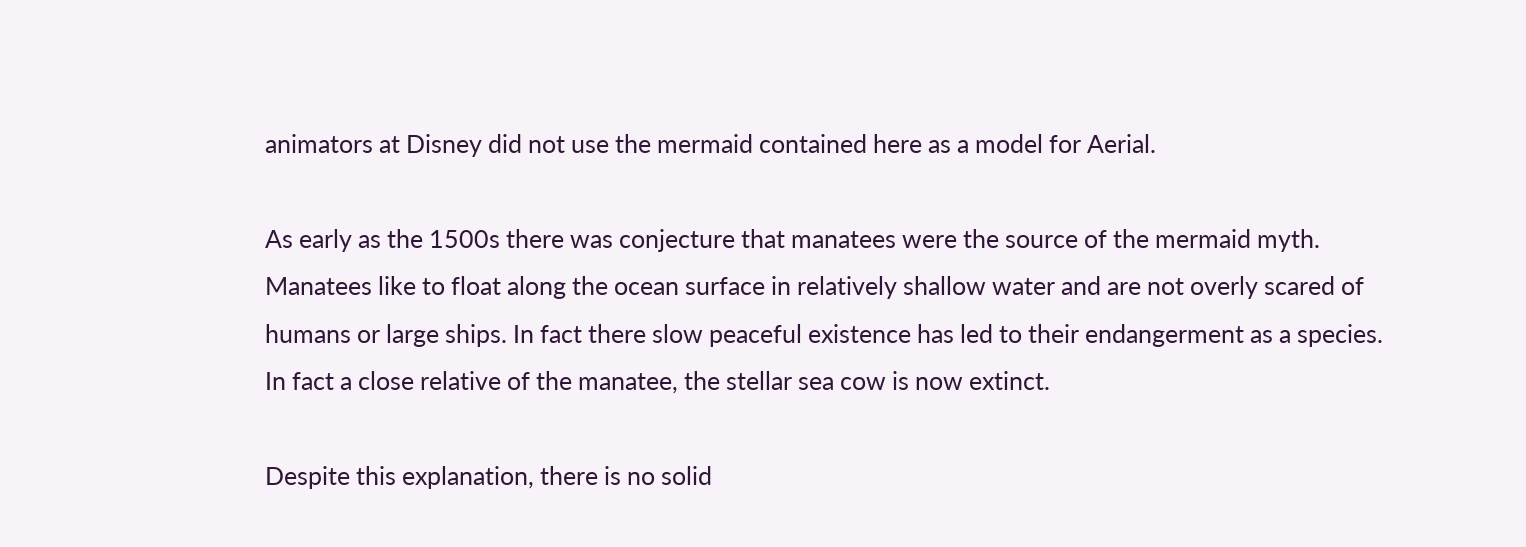animators at Disney did not use the mermaid contained here as a model for Aerial.

As early as the 1500s there was conjecture that manatees were the source of the mermaid myth. Manatees like to float along the ocean surface in relatively shallow water and are not overly scared of humans or large ships. In fact there slow peaceful existence has led to their endangerment as a species. In fact a close relative of the manatee, the stellar sea cow is now extinct.

Despite this explanation, there is no solid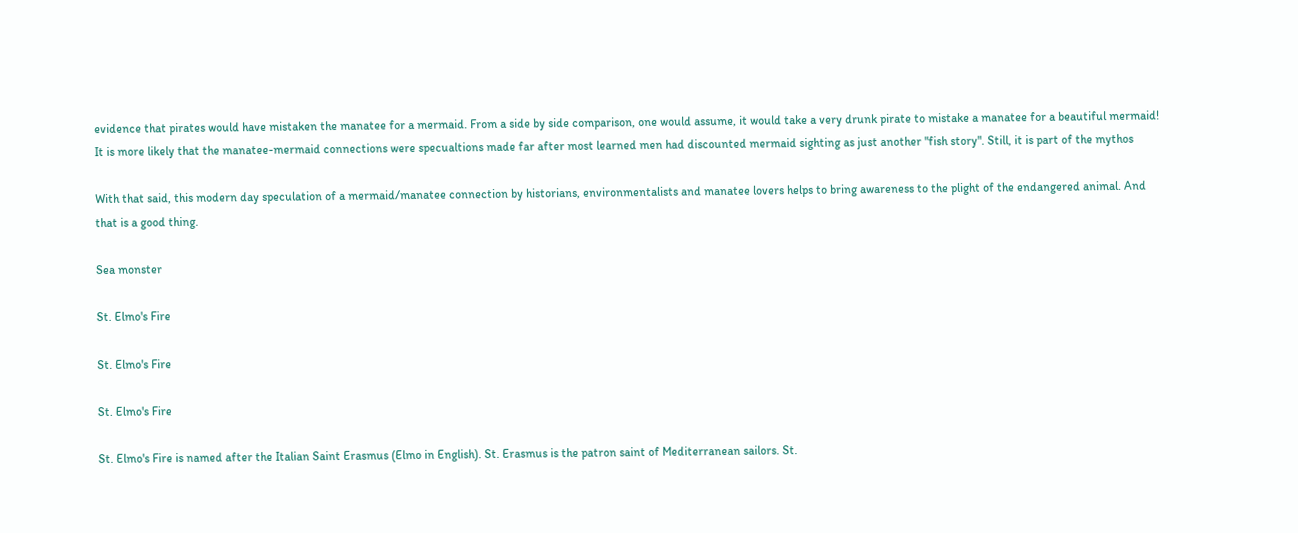evidence that pirates would have mistaken the manatee for a mermaid. From a side by side comparison, one would assume, it would take a very drunk pirate to mistake a manatee for a beautiful mermaid! It is more likely that the manatee-mermaid connections were specualtions made far after most learned men had discounted mermaid sighting as just another "fish story". Still, it is part of the mythos

With that said, this modern day speculation of a mermaid/manatee connection by historians, environmentalists and manatee lovers helps to bring awareness to the plight of the endangered animal. And that is a good thing.

Sea monster

St. Elmo's Fire

St. Elmo's Fire

St. Elmo's Fire

St. Elmo's Fire is named after the Italian Saint Erasmus (Elmo in English). St. Erasmus is the patron saint of Mediterranean sailors. St.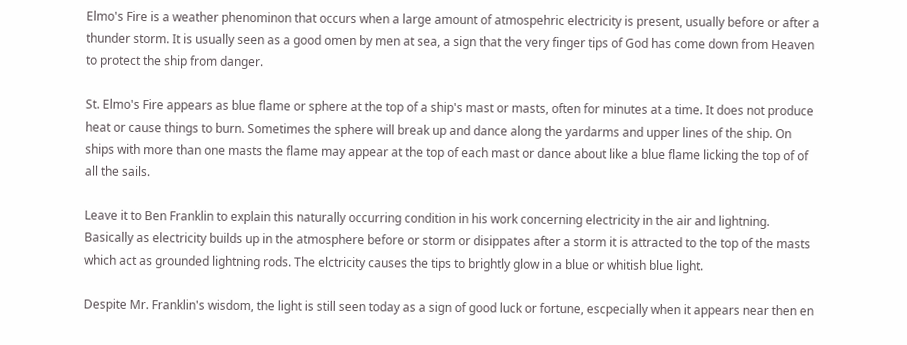Elmo's Fire is a weather phenominon that occurs when a large amount of atmospehric electricity is present, usually before or after a thunder storm. It is usually seen as a good omen by men at sea, a sign that the very finger tips of God has come down from Heaven to protect the ship from danger.

St. Elmo's Fire appears as blue flame or sphere at the top of a ship's mast or masts, often for minutes at a time. It does not produce heat or cause things to burn. Sometimes the sphere will break up and dance along the yardarms and upper lines of the ship. On ships with more than one masts the flame may appear at the top of each mast or dance about like a blue flame licking the top of of all the sails.

Leave it to Ben Franklin to explain this naturally occurring condition in his work concerning electricity in the air and lightning. Basically as electricity builds up in the atmosphere before or storm or disippates after a storm it is attracted to the top of the masts which act as grounded lightning rods. The elctricity causes the tips to brightly glow in a blue or whitish blue light.

Despite Mr. Franklin's wisdom, the light is still seen today as a sign of good luck or fortune, escpecially when it appears near then en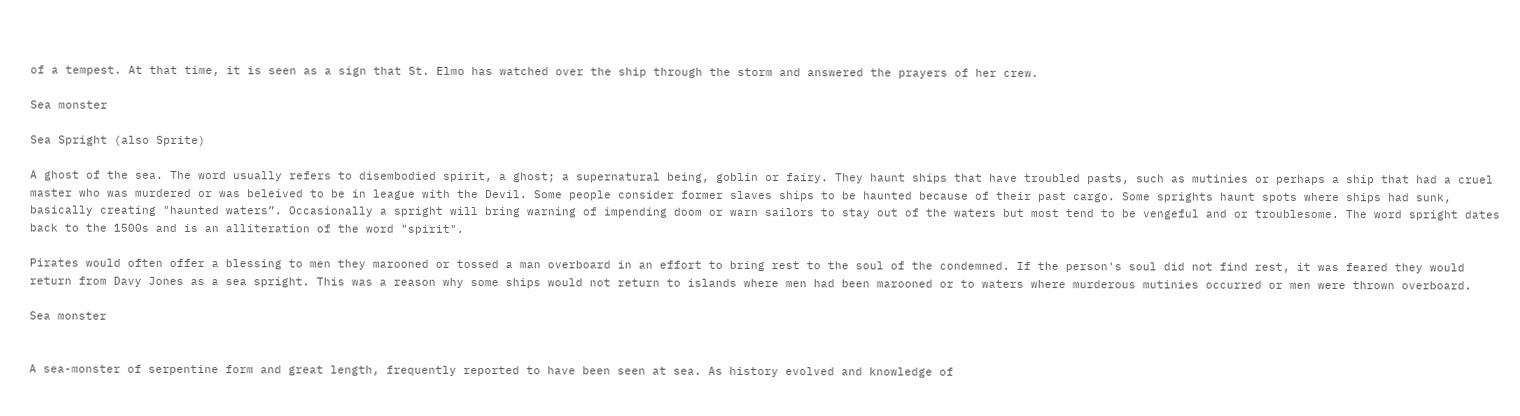of a tempest. At that time, it is seen as a sign that St. Elmo has watched over the ship through the storm and answered the prayers of her crew.

Sea monster

Sea Spright (also Sprite)

A ghost of the sea. The word usually refers to disembodied spirit, a ghost; a supernatural being, goblin or fairy. They haunt ships that have troubled pasts, such as mutinies or perhaps a ship that had a cruel master who was murdered or was beleived to be in league with the Devil. Some people consider former slaves ships to be haunted because of their past cargo. Some sprights haunt spots where ships had sunk, basically creating "haunted waters”. Occasionally a spright will bring warning of impending doom or warn sailors to stay out of the waters but most tend to be vengeful and or troublesome. The word spright dates back to the 1500s and is an alliteration of the word "spirit".

Pirates would often offer a blessing to men they marooned or tossed a man overboard in an effort to bring rest to the soul of the condemned. If the person's soul did not find rest, it was feared they would return from Davy Jones as a sea spright. This was a reason why some ships would not return to islands where men had been marooned or to waters where murderous mutinies occurred or men were thrown overboard.

Sea monster


A sea-monster of serpentine form and great length, frequently reported to have been seen at sea. As history evolved and knowledge of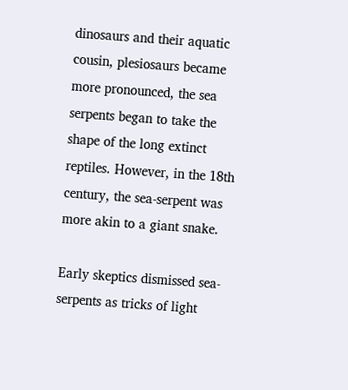dinosaurs and their aquatic cousin, plesiosaurs became more pronounced, the sea serpents began to take the shape of the long extinct reptiles. However, in the 18th century, the sea-serpent was more akin to a giant snake.

Early skeptics dismissed sea-serpents as tricks of light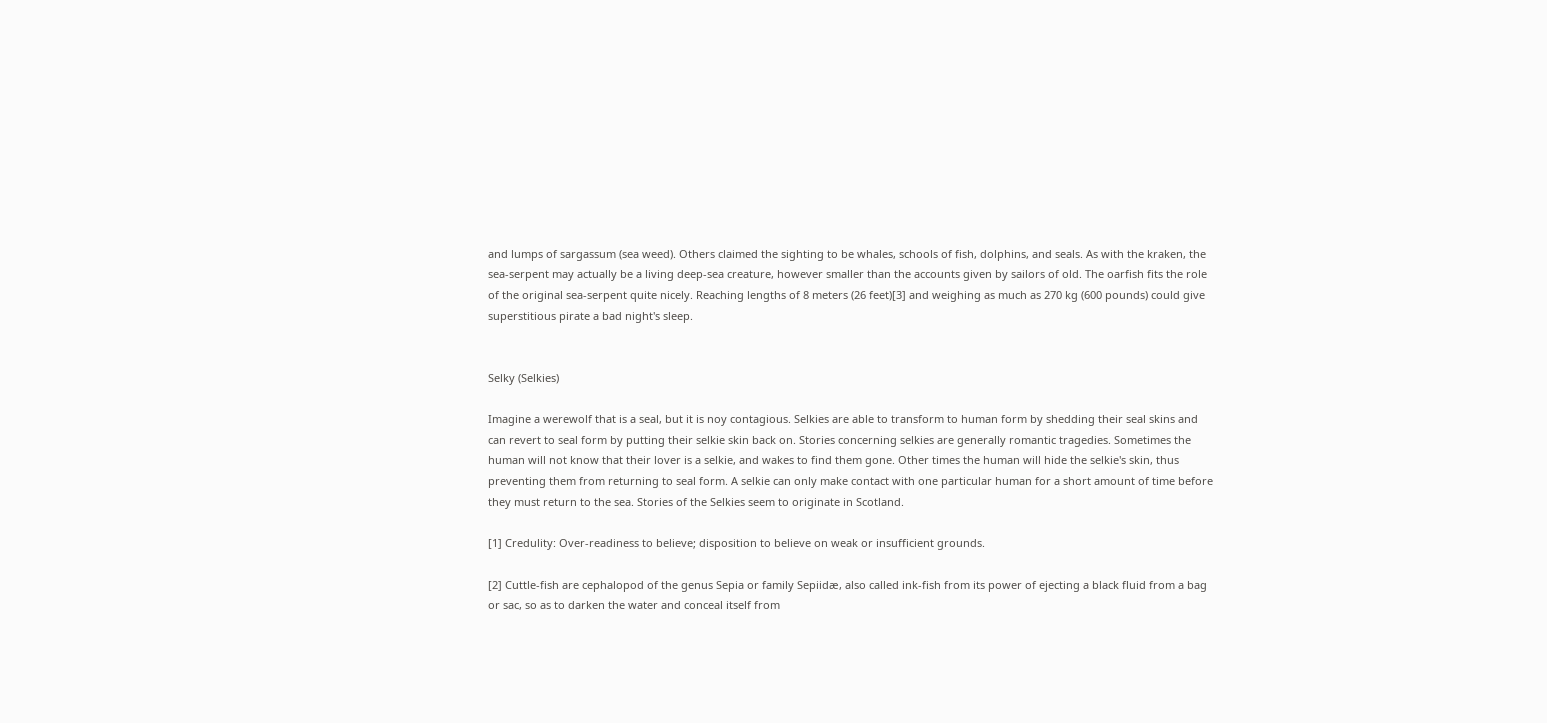and lumps of sargassum (sea weed). Others claimed the sighting to be whales, schools of fish, dolphins, and seals. As with the kraken, the sea-serpent may actually be a living deep-sea creature, however smaller than the accounts given by sailors of old. The oarfish fits the role of the original sea-serpent quite nicely. Reaching lengths of 8 meters (26 feet)[3] and weighing as much as 270 kg (600 pounds) could give superstitious pirate a bad night's sleep.


Selky (Selkies)

Imagine a werewolf that is a seal, but it is noy contagious. Selkies are able to transform to human form by shedding their seal skins and can revert to seal form by putting their selkie skin back on. Stories concerning selkies are generally romantic tragedies. Sometimes the human will not know that their lover is a selkie, and wakes to find them gone. Other times the human will hide the selkie's skin, thus preventing them from returning to seal form. A selkie can only make contact with one particular human for a short amount of time before they must return to the sea. Stories of the Selkies seem to originate in Scotland.

[1] Credulity: Over-readiness to believe; disposition to believe on weak or insufficient grounds.

[2] Cuttle-fish are cephalopod of the genus Sepia or family Sepiidæ, also called ink-fish from its power of ejecting a black fluid from a bag or sac, so as to darken the water and conceal itself from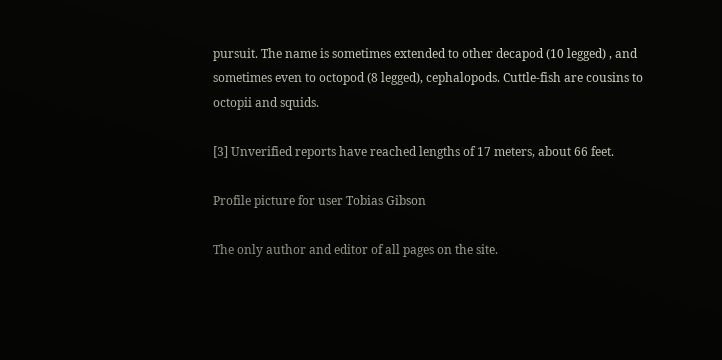pursuit. The name is sometimes extended to other decapod (10 legged) , and sometimes even to octopod (8 legged), cephalopods. Cuttle-fish are cousins to octopii and squids.

[3] Unverified reports have reached lengths of 17 meters, about 66 feet.

Profile picture for user Tobias Gibson

The only author and editor of all pages on the site.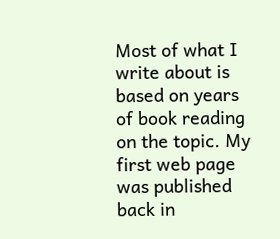Most of what I write about is based on years of book reading on the topic. My first web page was published back in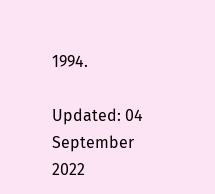1994.

Updated: 04 September 2022